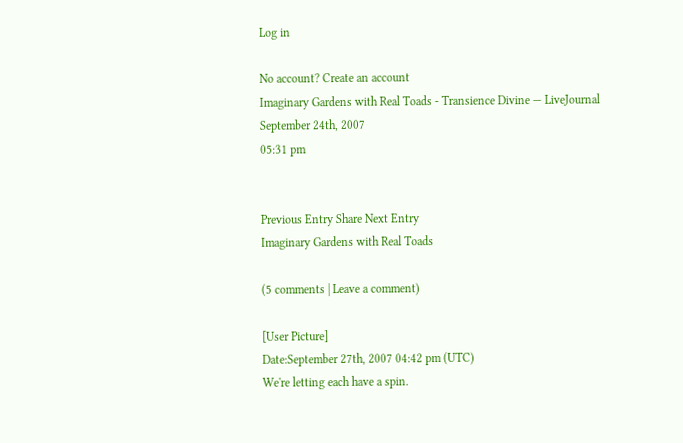Log in

No account? Create an account
Imaginary Gardens with Real Toads - Transience Divine — LiveJournal
September 24th, 2007
05:31 pm


Previous Entry Share Next Entry
Imaginary Gardens with Real Toads

(5 comments | Leave a comment)

[User Picture]
Date:September 27th, 2007 04:42 pm (UTC)
We're letting each have a spin.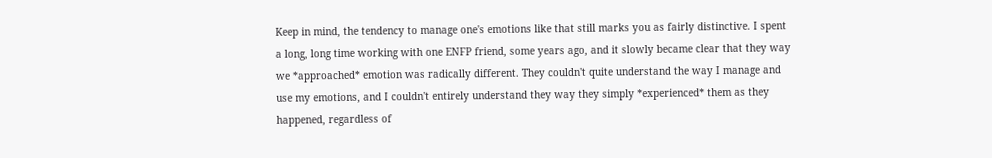Keep in mind, the tendency to manage one's emotions like that still marks you as fairly distinctive. I spent a long, long time working with one ENFP friend, some years ago, and it slowly became clear that they way we *approached* emotion was radically different. They couldn't quite understand the way I manage and use my emotions, and I couldn't entirely understand they way they simply *experienced* them as they happened, regardless of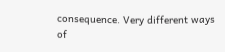consequence. Very different ways of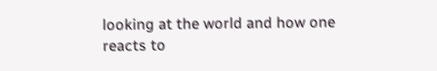looking at the world and how one reacts to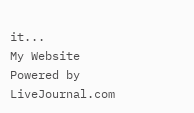it...
My Website Powered by LiveJournal.com